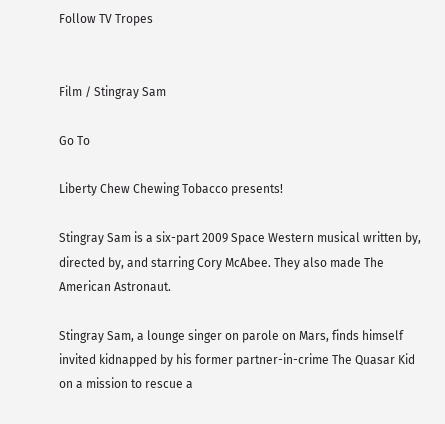Follow TV Tropes


Film / Stingray Sam

Go To

Liberty Chew Chewing Tobacco presents!

Stingray Sam is a six-part 2009 Space Western musical written by, directed by, and starring Cory McAbee. They also made The American Astronaut.

Stingray Sam, a lounge singer on parole on Mars, finds himself invited kidnapped by his former partner-in-crime The Quasar Kid on a mission to rescue a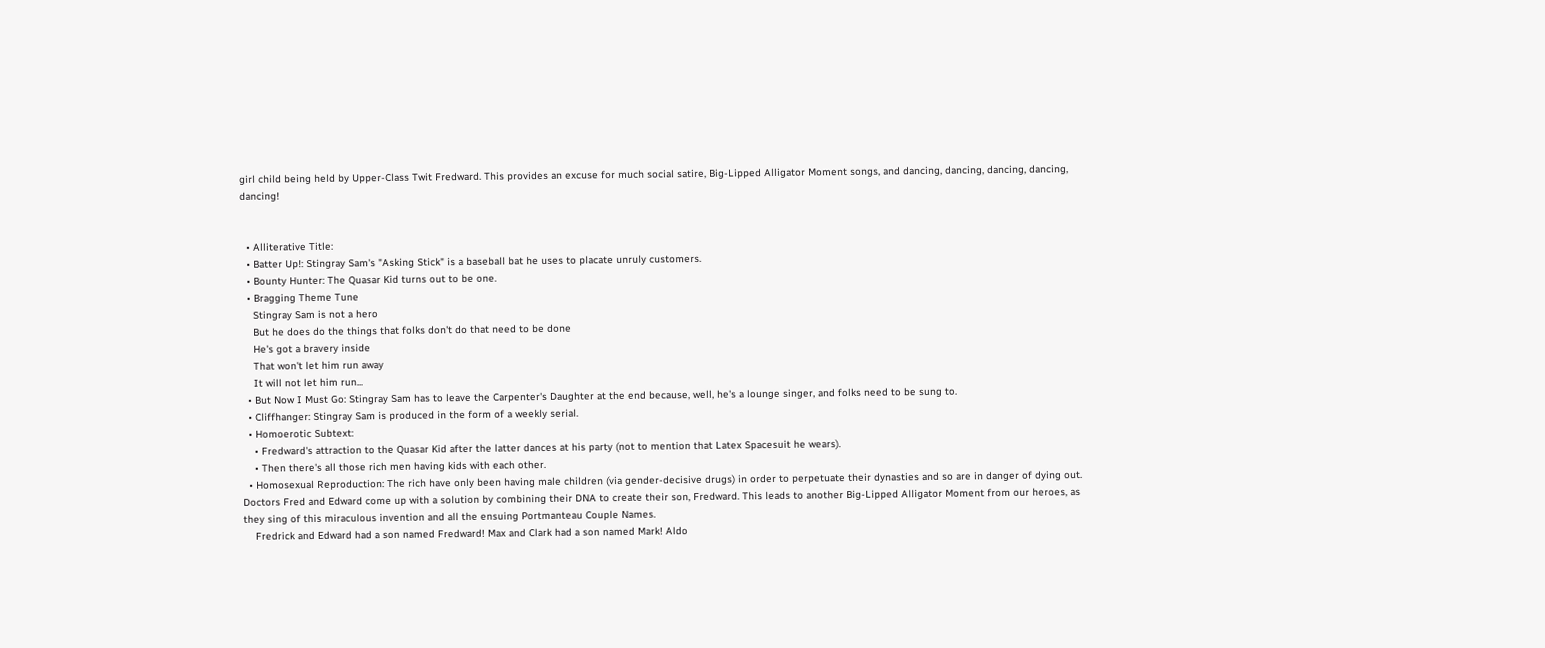girl child being held by Upper-Class Twit Fredward. This provides an excuse for much social satire, Big-Lipped Alligator Moment songs, and dancing, dancing, dancing, dancing, dancing!


  • Alliterative Title:
  • Batter Up!: Stingray Sam's "Asking Stick" is a baseball bat he uses to placate unruly customers.
  • Bounty Hunter: The Quasar Kid turns out to be one.
  • Bragging Theme Tune
    Stingray Sam is not a hero
    But he does do the things that folks don't do that need to be done
    He's got a bravery inside
    That won't let him run away
    It will not let him run...
  • But Now I Must Go: Stingray Sam has to leave the Carpenter's Daughter at the end because, well, he's a lounge singer, and folks need to be sung to.
  • Cliffhanger: Stingray Sam is produced in the form of a weekly serial.
  • Homoerotic Subtext:
    • Fredward's attraction to the Quasar Kid after the latter dances at his party (not to mention that Latex Spacesuit he wears).
    • Then there's all those rich men having kids with each other.
  • Homosexual Reproduction: The rich have only been having male children (via gender-decisive drugs) in order to perpetuate their dynasties and so are in danger of dying out. Doctors Fred and Edward come up with a solution by combining their DNA to create their son, Fredward. This leads to another Big-Lipped Alligator Moment from our heroes, as they sing of this miraculous invention and all the ensuing Portmanteau Couple Names.
    Fredrick and Edward had a son named Fredward! Max and Clark had a son named Mark! Aldo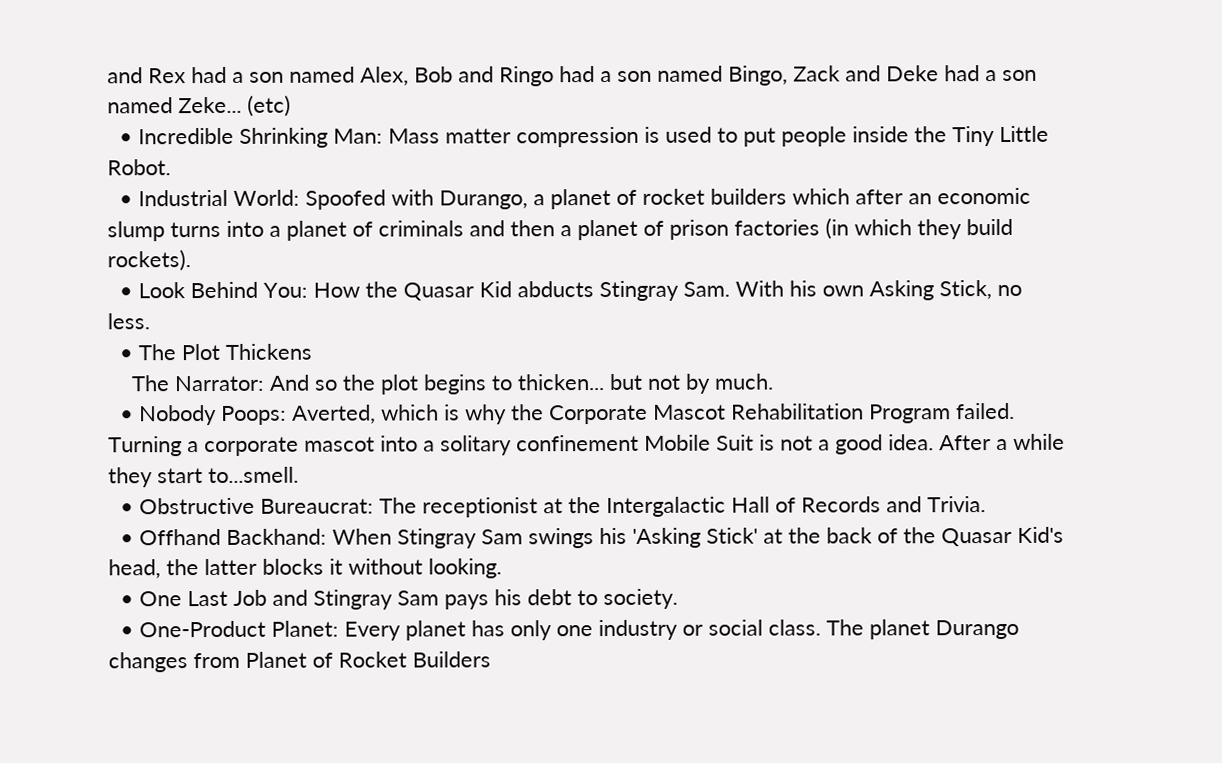and Rex had a son named Alex, Bob and Ringo had a son named Bingo, Zack and Deke had a son named Zeke... (etc)
  • Incredible Shrinking Man: Mass matter compression is used to put people inside the Tiny Little Robot.
  • Industrial World: Spoofed with Durango, a planet of rocket builders which after an economic slump turns into a planet of criminals and then a planet of prison factories (in which they build rockets).
  • Look Behind You: How the Quasar Kid abducts Stingray Sam. With his own Asking Stick, no less.
  • The Plot Thickens
    The Narrator: And so the plot begins to thicken... but not by much.
  • Nobody Poops: Averted, which is why the Corporate Mascot Rehabilitation Program failed. Turning a corporate mascot into a solitary confinement Mobile Suit is not a good idea. After a while they start to...smell.
  • Obstructive Bureaucrat: The receptionist at the Intergalactic Hall of Records and Trivia.
  • Offhand Backhand: When Stingray Sam swings his 'Asking Stick' at the back of the Quasar Kid's head, the latter blocks it without looking.
  • One Last Job and Stingray Sam pays his debt to society.
  • One-Product Planet: Every planet has only one industry or social class. The planet Durango changes from Planet of Rocket Builders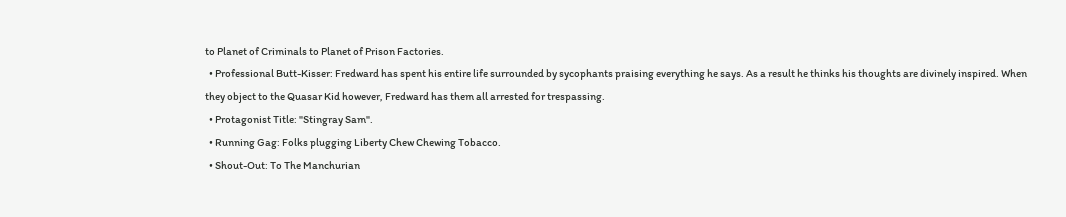to Planet of Criminals to Planet of Prison Factories.
  • Professional Butt-Kisser: Fredward has spent his entire life surrounded by sycophants praising everything he says. As a result he thinks his thoughts are divinely inspired. When they object to the Quasar Kid however, Fredward has them all arrested for trespassing.
  • Protagonist Title: "Stingray Sam".
  • Running Gag: Folks plugging Liberty Chew Chewing Tobacco.
  • Shout-Out: To The Manchurian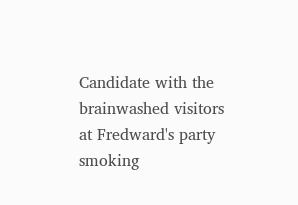Candidate with the brainwashed visitors at Fredward's party smoking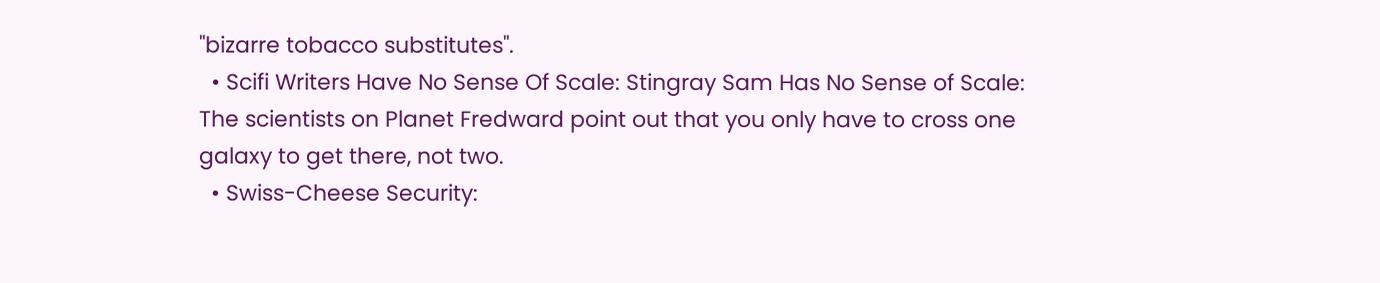"bizarre tobacco substitutes".
  • Scifi Writers Have No Sense Of Scale: Stingray Sam Has No Sense of Scale: The scientists on Planet Fredward point out that you only have to cross one galaxy to get there, not two.
  • Swiss-Cheese Security: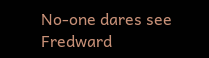No-one dares see Fredward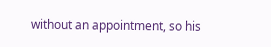without an appointment, so his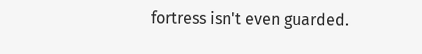fortress isn't even guarded.